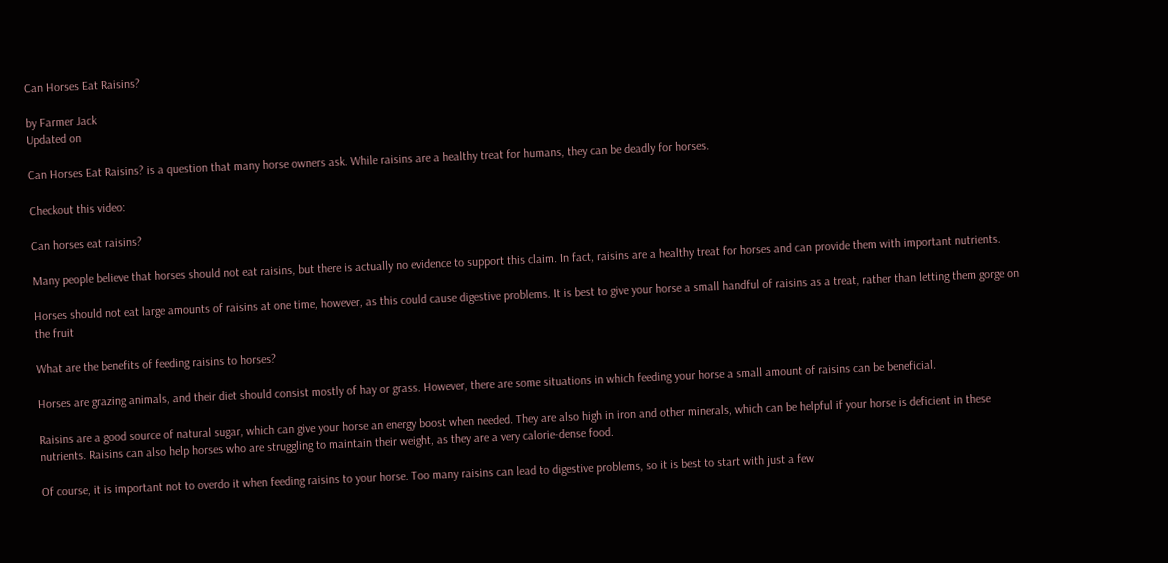Can Horses Eat Raisins?

by Farmer Jack
Updated on

Can Horses Eat Raisins? is a question that many horse owners ask. While raisins are a healthy treat for humans, they can be deadly for horses.

Checkout this video:

Can horses eat raisins?

Many people believe that horses should not eat raisins, but there is actually no evidence to support this claim. In fact, raisins are a healthy treat for horses and can provide them with important nutrients.

Horses should not eat large amounts of raisins at one time, however, as this could cause digestive problems. It is best to give your horse a small handful of raisins as a treat, rather than letting them gorge on the fruit

What are the benefits of feeding raisins to horses?

Horses are grazing animals, and their diet should consist mostly of hay or grass. However, there are some situations in which feeding your horse a small amount of raisins can be beneficial.

Raisins are a good source of natural sugar, which can give your horse an energy boost when needed. They are also high in iron and other minerals, which can be helpful if your horse is deficient in these nutrients. Raisins can also help horses who are struggling to maintain their weight, as they are a very calorie-dense food.

Of course, it is important not to overdo it when feeding raisins to your horse. Too many raisins can lead to digestive problems, so it is best to start with just a few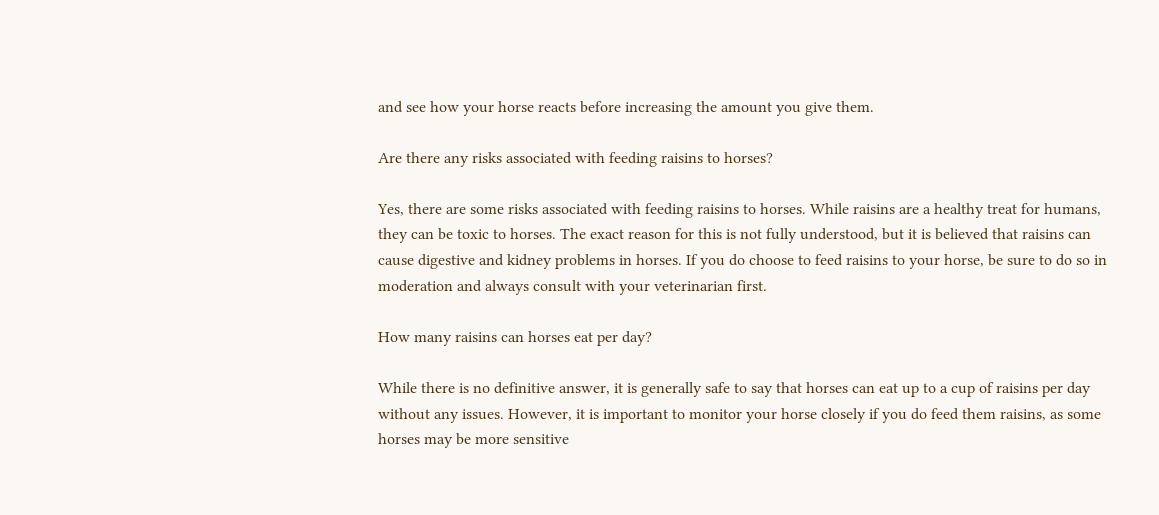and see how your horse reacts before increasing the amount you give them.

Are there any risks associated with feeding raisins to horses?

Yes, there are some risks associated with feeding raisins to horses. While raisins are a healthy treat for humans, they can be toxic to horses. The exact reason for this is not fully understood, but it is believed that raisins can cause digestive and kidney problems in horses. If you do choose to feed raisins to your horse, be sure to do so in moderation and always consult with your veterinarian first.

How many raisins can horses eat per day?

While there is no definitive answer, it is generally safe to say that horses can eat up to a cup of raisins per day without any issues. However, it is important to monitor your horse closely if you do feed them raisins, as some horses may be more sensitive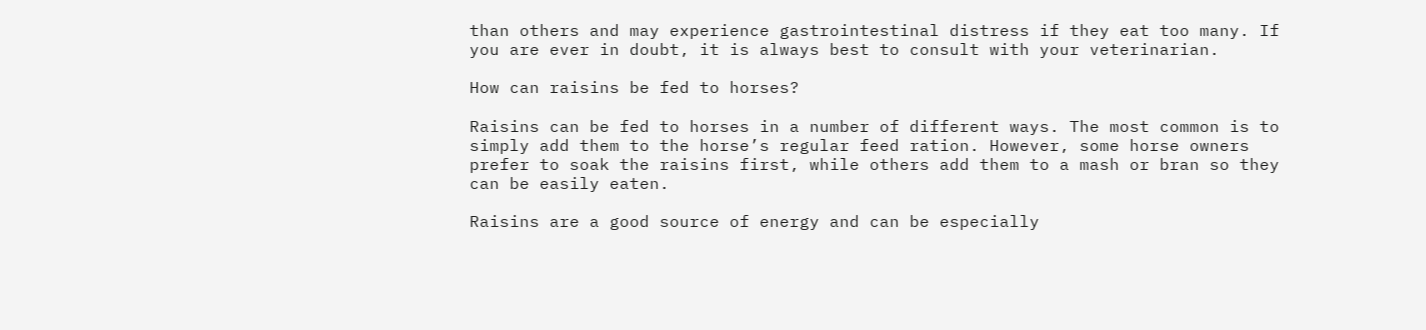than others and may experience gastrointestinal distress if they eat too many. If you are ever in doubt, it is always best to consult with your veterinarian.

How can raisins be fed to horses?

Raisins can be fed to horses in a number of different ways. The most common is to simply add them to the horse’s regular feed ration. However, some horse owners prefer to soak the raisins first, while others add them to a mash or bran so they can be easily eaten.

Raisins are a good source of energy and can be especially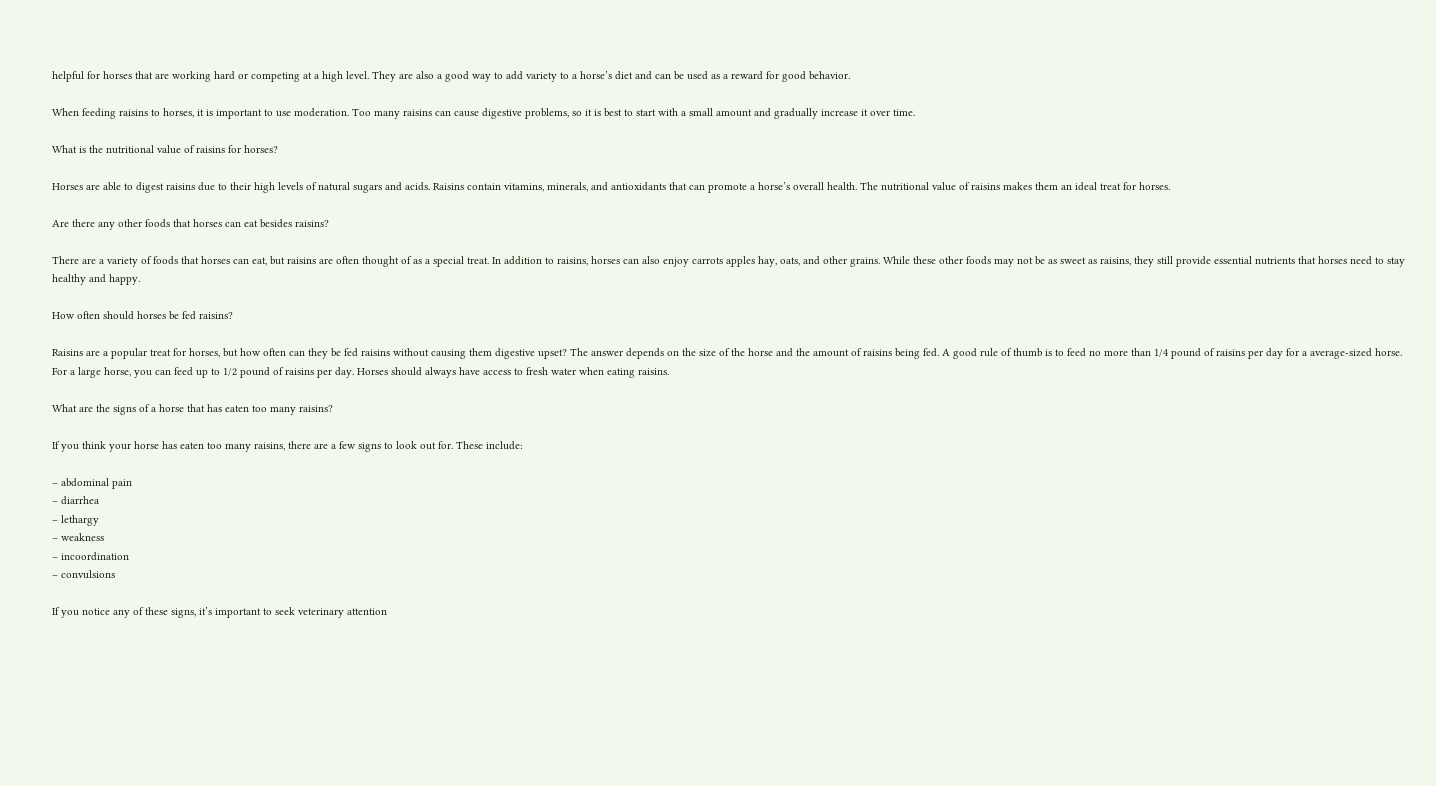helpful for horses that are working hard or competing at a high level. They are also a good way to add variety to a horse’s diet and can be used as a reward for good behavior.

When feeding raisins to horses, it is important to use moderation. Too many raisins can cause digestive problems, so it is best to start with a small amount and gradually increase it over time.

What is the nutritional value of raisins for horses?

Horses are able to digest raisins due to their high levels of natural sugars and acids. Raisins contain vitamins, minerals, and antioxidants that can promote a horse’s overall health. The nutritional value of raisins makes them an ideal treat for horses.

Are there any other foods that horses can eat besides raisins?

There are a variety of foods that horses can eat, but raisins are often thought of as a special treat. In addition to raisins, horses can also enjoy carrots apples hay, oats, and other grains. While these other foods may not be as sweet as raisins, they still provide essential nutrients that horses need to stay healthy and happy.

How often should horses be fed raisins?

Raisins are a popular treat for horses, but how often can they be fed raisins without causing them digestive upset? The answer depends on the size of the horse and the amount of raisins being fed. A good rule of thumb is to feed no more than 1/4 pound of raisins per day for a average-sized horse. For a large horse, you can feed up to 1/2 pound of raisins per day. Horses should always have access to fresh water when eating raisins.

What are the signs of a horse that has eaten too many raisins?

If you think your horse has eaten too many raisins, there are a few signs to look out for. These include:

– abdominal pain
– diarrhea
– lethargy
– weakness
– incoordination
– convulsions

If you notice any of these signs, it’s important to seek veterinary attention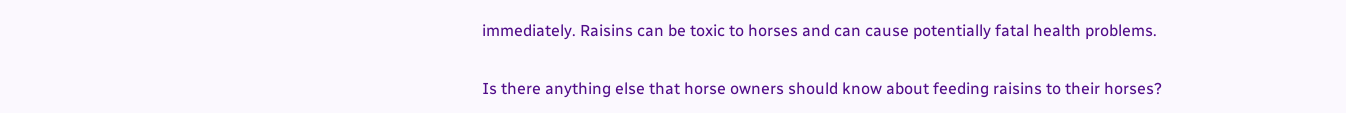immediately. Raisins can be toxic to horses and can cause potentially fatal health problems.

Is there anything else that horse owners should know about feeding raisins to their horses?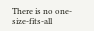There is no one-size-fits-all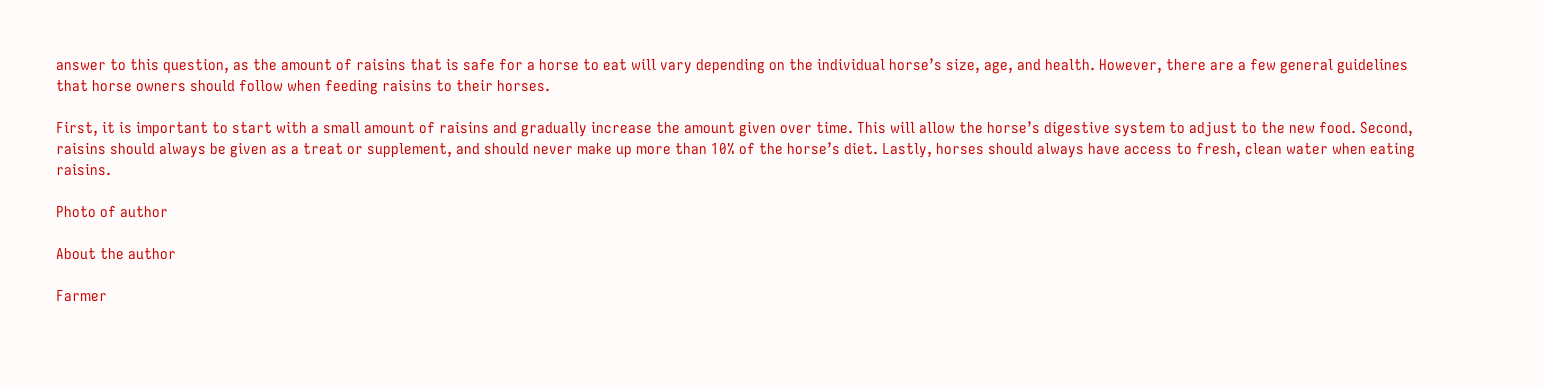answer to this question, as the amount of raisins that is safe for a horse to eat will vary depending on the individual horse’s size, age, and health. However, there are a few general guidelines that horse owners should follow when feeding raisins to their horses.

First, it is important to start with a small amount of raisins and gradually increase the amount given over time. This will allow the horse’s digestive system to adjust to the new food. Second, raisins should always be given as a treat or supplement, and should never make up more than 10% of the horse’s diet. Lastly, horses should always have access to fresh, clean water when eating raisins.

Photo of author

About the author

Farmer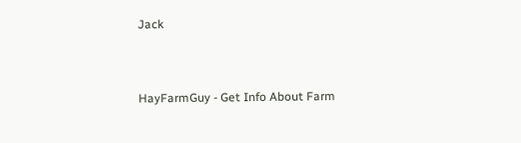Jack


HayFarmGuy - Get Info About Farm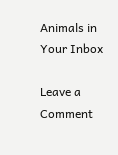Animals in Your Inbox

Leave a Comment